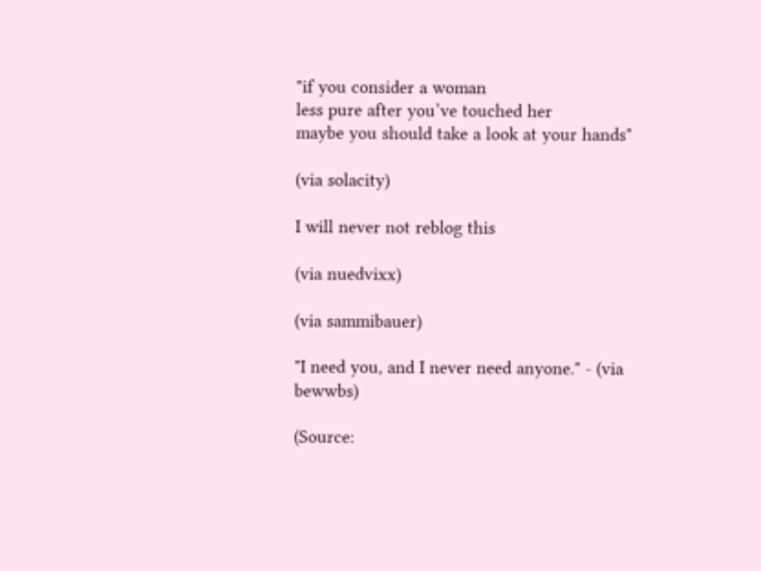"if you consider a woman
less pure after you’ve touched her
maybe you should take a look at your hands"

(via solacity)

I will never not reblog this

(via nuedvixx)

(via sammibauer)

"I need you, and I never need anyone." - (via bewwbs)

(Source: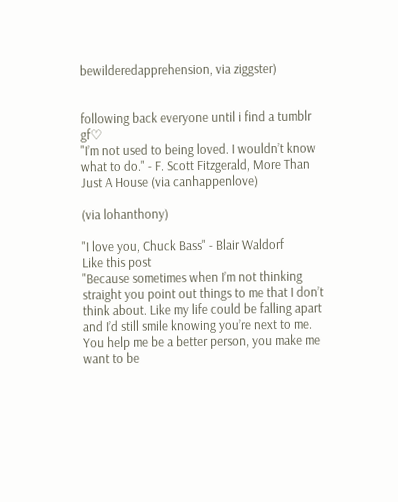bewilderedapprehension, via ziggster)


following back everyone until i find a tumblr gf♡
"I’m not used to being loved. I wouldn’t know what to do." - F. Scott Fitzgerald, More Than Just A House (via canhappenlove)

(via lohanthony)

"I love you, Chuck Bass" - Blair Waldorf
Like this post
"Because sometimes when I’m not thinking straight you point out things to me that I don’t think about. Like my life could be falling apart and I’d still smile knowing you’re next to me. You help me be a better person, you make me want to be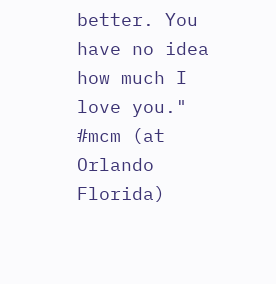better. You have no idea how much I love you."
#mcm (at Orlando Florida)